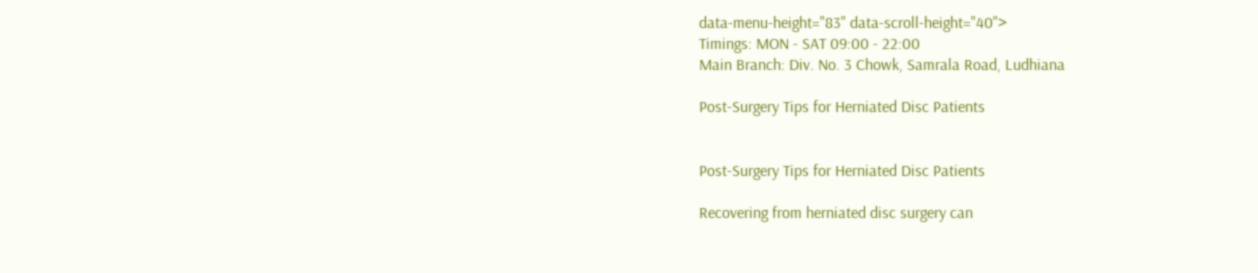data-menu-height="83" data-scroll-height="40">
Timings: MON - SAT 09:00 - 22:00
Main Branch: Div. No. 3 Chowk, Samrala Road, Ludhiana

Post-Surgery Tips for Herniated Disc Patients


Post-Surgery Tips for Herniated Disc Patients

Recovering from herniated disc surgery can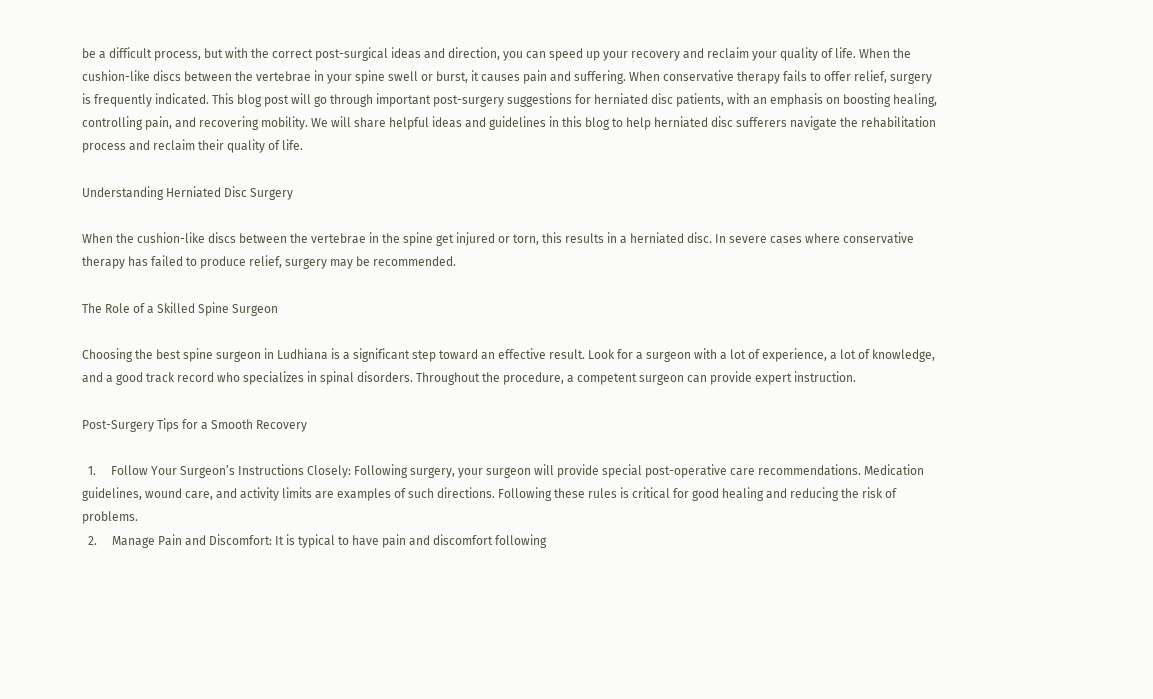be a difficult process, but with the correct post-surgical ideas and direction, you can speed up your recovery and reclaim your quality of life. When the cushion-like discs between the vertebrae in your spine swell or burst, it causes pain and suffering. When conservative therapy fails to offer relief, surgery is frequently indicated. This blog post will go through important post-surgery suggestions for herniated disc patients, with an emphasis on boosting healing, controlling pain, and recovering mobility. We will share helpful ideas and guidelines in this blog to help herniated disc sufferers navigate the rehabilitation process and reclaim their quality of life.

Understanding Herniated Disc Surgery

When the cushion-like discs between the vertebrae in the spine get injured or torn, this results in a herniated disc. In severe cases where conservative therapy has failed to produce relief, surgery may be recommended.

The Role of a Skilled Spine Surgeon

Choosing the best spine surgeon in Ludhiana is a significant step toward an effective result. Look for a surgeon with a lot of experience, a lot of knowledge, and a good track record who specializes in spinal disorders. Throughout the procedure, a competent surgeon can provide expert instruction.

Post-Surgery Tips for a Smooth Recovery

  1.     Follow Your Surgeon’s Instructions Closely: Following surgery, your surgeon will provide special post-operative care recommendations. Medication guidelines, wound care, and activity limits are examples of such directions. Following these rules is critical for good healing and reducing the risk of problems.
  2.     Manage Pain and Discomfort: It is typical to have pain and discomfort following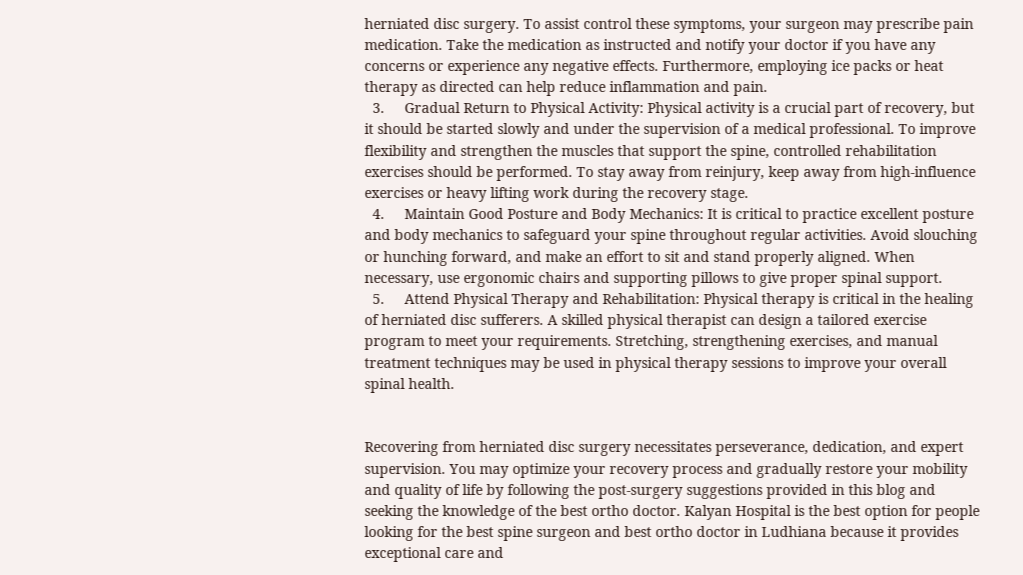herniated disc surgery. To assist control these symptoms, your surgeon may prescribe pain medication. Take the medication as instructed and notify your doctor if you have any concerns or experience any negative effects. Furthermore, employing ice packs or heat therapy as directed can help reduce inflammation and pain.
  3.     Gradual Return to Physical Activity: Physical activity is a crucial part of recovery, but it should be started slowly and under the supervision of a medical professional. To improve flexibility and strengthen the muscles that support the spine, controlled rehabilitation exercises should be performed. To stay away from reinjury, keep away from high-influence exercises or heavy lifting work during the recovery stage.
  4.     Maintain Good Posture and Body Mechanics: It is critical to practice excellent posture and body mechanics to safeguard your spine throughout regular activities. Avoid slouching or hunching forward, and make an effort to sit and stand properly aligned. When necessary, use ergonomic chairs and supporting pillows to give proper spinal support.
  5.     Attend Physical Therapy and Rehabilitation: Physical therapy is critical in the healing of herniated disc sufferers. A skilled physical therapist can design a tailored exercise program to meet your requirements. Stretching, strengthening exercises, and manual treatment techniques may be used in physical therapy sessions to improve your overall spinal health.


Recovering from herniated disc surgery necessitates perseverance, dedication, and expert supervision. You may optimize your recovery process and gradually restore your mobility and quality of life by following the post-surgery suggestions provided in this blog and seeking the knowledge of the best ortho doctor. Kalyan Hospital is the best option for people looking for the best spine surgeon and best ortho doctor in Ludhiana because it provides exceptional care and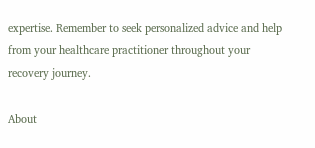expertise. Remember to seek personalized advice and help from your healthcare practitioner throughout your recovery journey.

About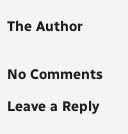The Author


No Comments

Leave a Reply